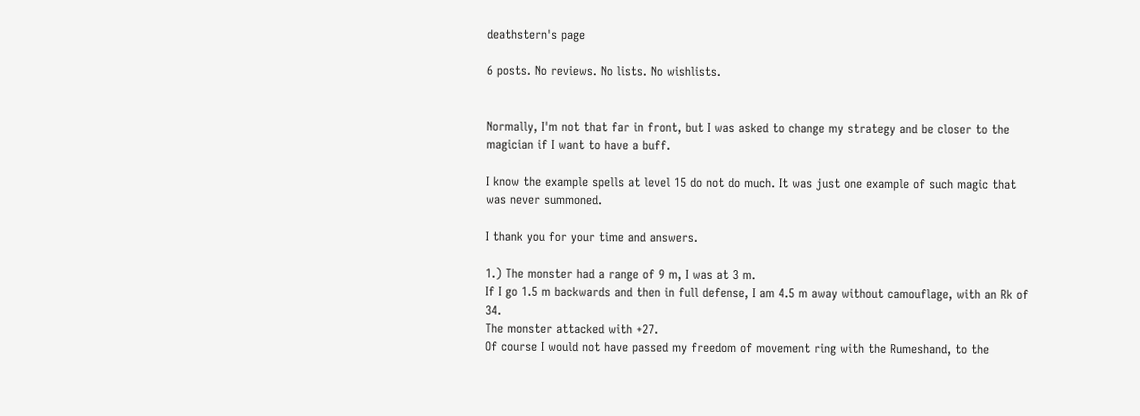deathstern's page

6 posts. No reviews. No lists. No wishlists.


Normally, I'm not that far in front, but I was asked to change my strategy and be closer to the magician if I want to have a buff.

I know the example spells at level 15 do not do much. It was just one example of such magic that was never summoned.

I thank you for your time and answers.

1.) The monster had a range of 9 m, I was at 3 m.
If I go 1.5 m backwards and then in full defense, I am 4.5 m away without camouflage, with an Rk of 34.
The monster attacked with +27.
Of course I would not have passed my freedom of movement ring with the Rumeshand, to the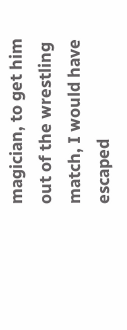magician, to get him out of the wrestling match, I would have escaped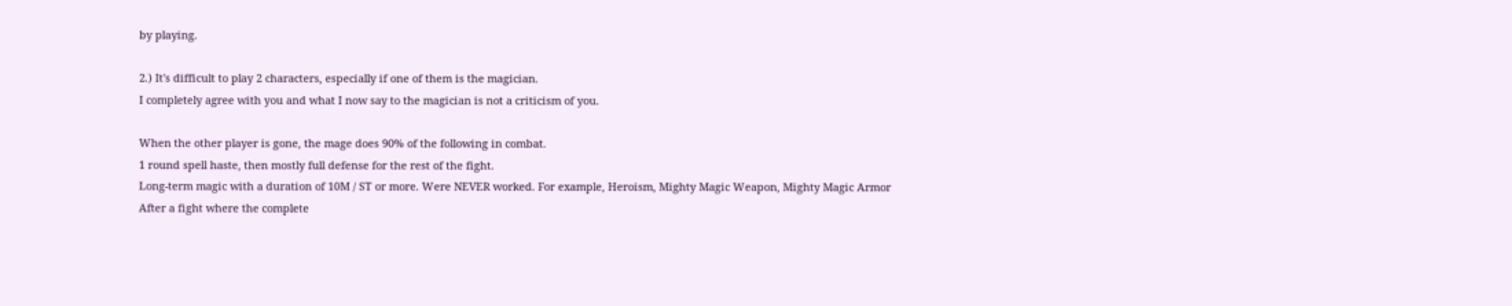by playing.

2.) It's difficult to play 2 characters, especially if one of them is the magician.
I completely agree with you and what I now say to the magician is not a criticism of you.

When the other player is gone, the mage does 90% of the following in combat.
1 round spell haste, then mostly full defense for the rest of the fight.
Long-term magic with a duration of 10M / ST or more. Were NEVER worked. For example, Heroism, Mighty Magic Weapon, Mighty Magic Armor
After a fight where the complete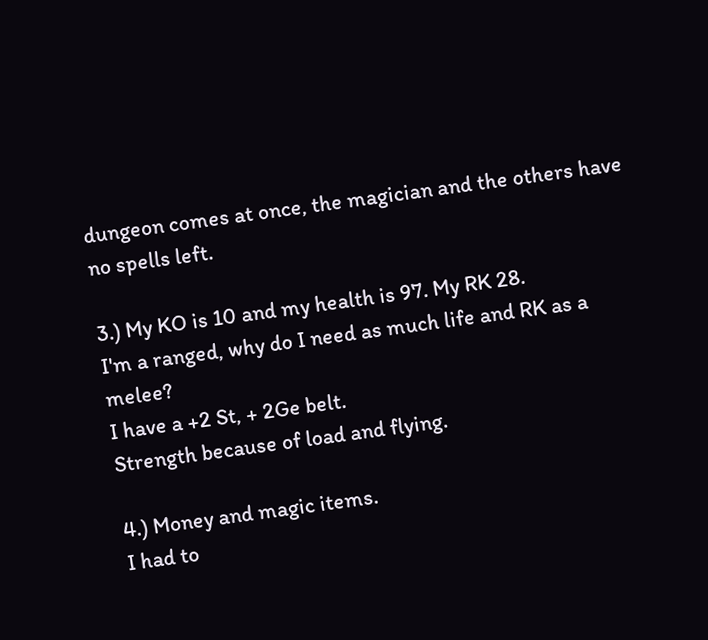dungeon comes at once, the magician and the others have no spells left.

3.) My KO is 10 and my health is 97. My RK 28.
I'm a ranged, why do I need as much life and RK as a melee?
I have a +2 St, + 2Ge belt.
Strength because of load and flying.

4.) Money and magic items.
I had to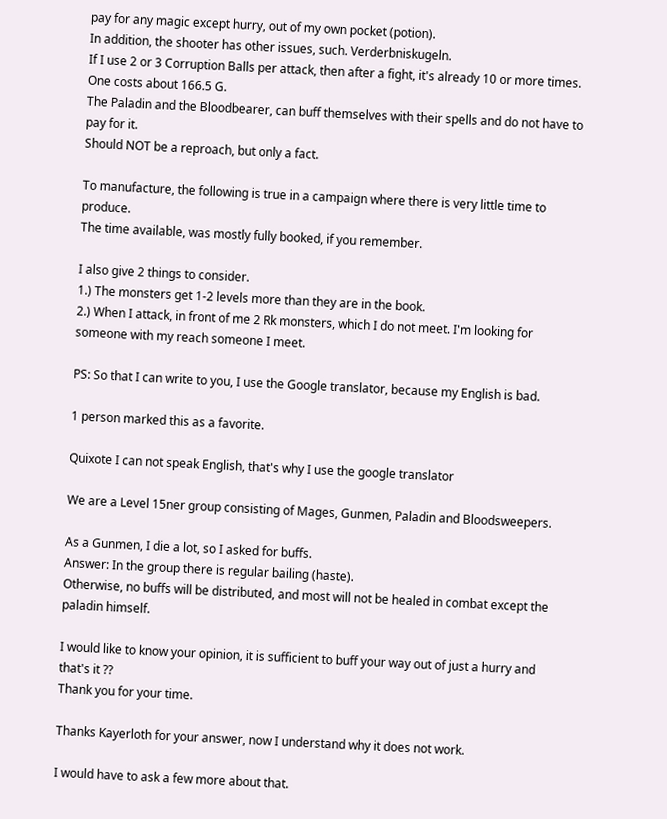pay for any magic except hurry, out of my own pocket (potion).
In addition, the shooter has other issues, such. Verderbniskugeln.
If I use 2 or 3 Corruption Balls per attack, then after a fight, it's already 10 or more times.
One costs about 166.5 G.
The Paladin and the Bloodbearer, can buff themselves with their spells and do not have to pay for it.
Should NOT be a reproach, but only a fact.

To manufacture, the following is true in a campaign where there is very little time to produce.
The time available, was mostly fully booked, if you remember.

I also give 2 things to consider.
1.) The monsters get 1-2 levels more than they are in the book.
2.) When I attack, in front of me 2 Rk monsters, which I do not meet. I'm looking for someone with my reach someone I meet.

PS: So that I can write to you, I use the Google translator, because my English is bad.

1 person marked this as a favorite.

Quixote I can not speak English, that's why I use the google translator

We are a Level 15ner group consisting of Mages, Gunmen, Paladin and Bloodsweepers.

As a Gunmen, I die a lot, so I asked for buffs.
Answer: In the group there is regular bailing (haste).
Otherwise, no buffs will be distributed, and most will not be healed in combat except the paladin himself.

I would like to know your opinion, it is sufficient to buff your way out of just a hurry and that's it ??
Thank you for your time.

Thanks Kayerloth for your answer, now I understand why it does not work.

I would have to ask a few more about that.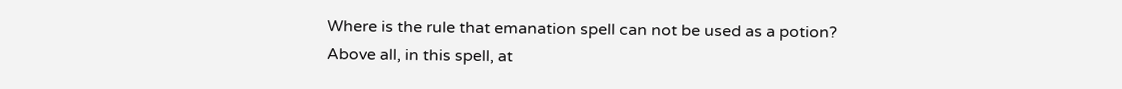Where is the rule that emanation spell can not be used as a potion?
Above all, in this spell, at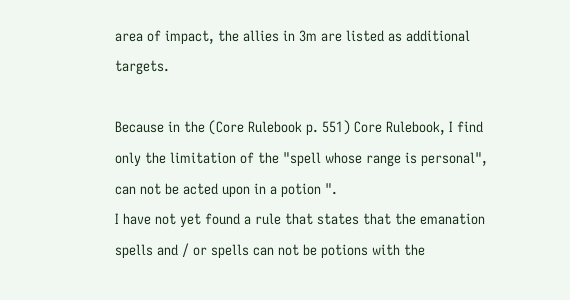area of impact, the allies in 3m are listed as additional targets.

Because in the (Core Rulebook p. 551) Core Rulebook, I find only the limitation of the "spell whose range is personal", can not be acted upon in a potion ".
I have not yet found a rule that states that the emanation spells and / or spells can not be potions with the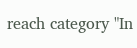reach category "In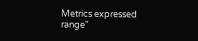Metrics expressed range"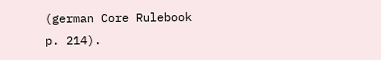(german Core Rulebook p. 214).